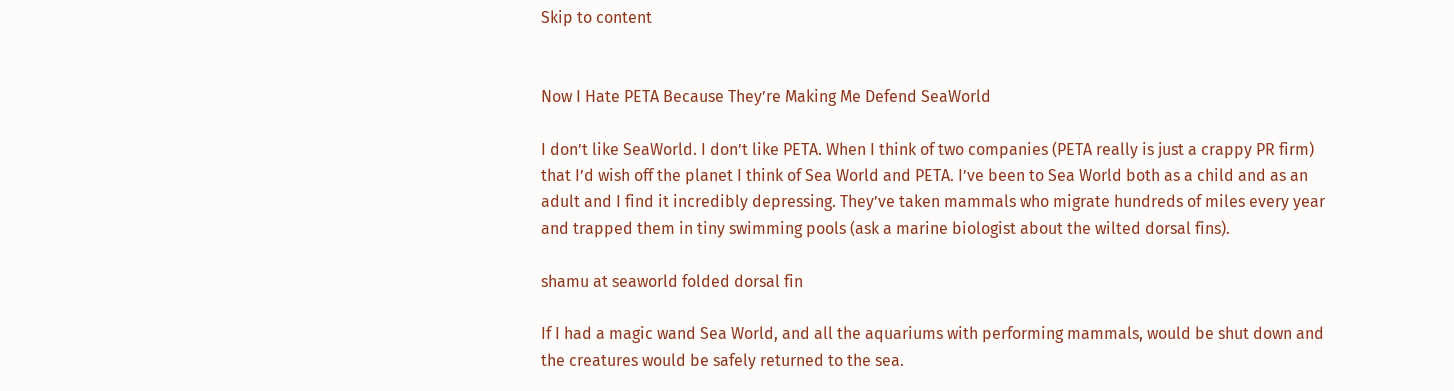Skip to content


Now I Hate PETA Because They’re Making Me Defend SeaWorld

I don’t like SeaWorld. I don’t like PETA. When I think of two companies (PETA really is just a crappy PR firm) that I’d wish off the planet I think of Sea World and PETA. I’ve been to Sea World both as a child and as an adult and I find it incredibly depressing. They’ve taken mammals who migrate hundreds of miles every year and trapped them in tiny swimming pools (ask a marine biologist about the wilted dorsal fins).

shamu at seaworld folded dorsal fin

If I had a magic wand Sea World, and all the aquariums with performing mammals, would be shut down and the creatures would be safely returned to the sea.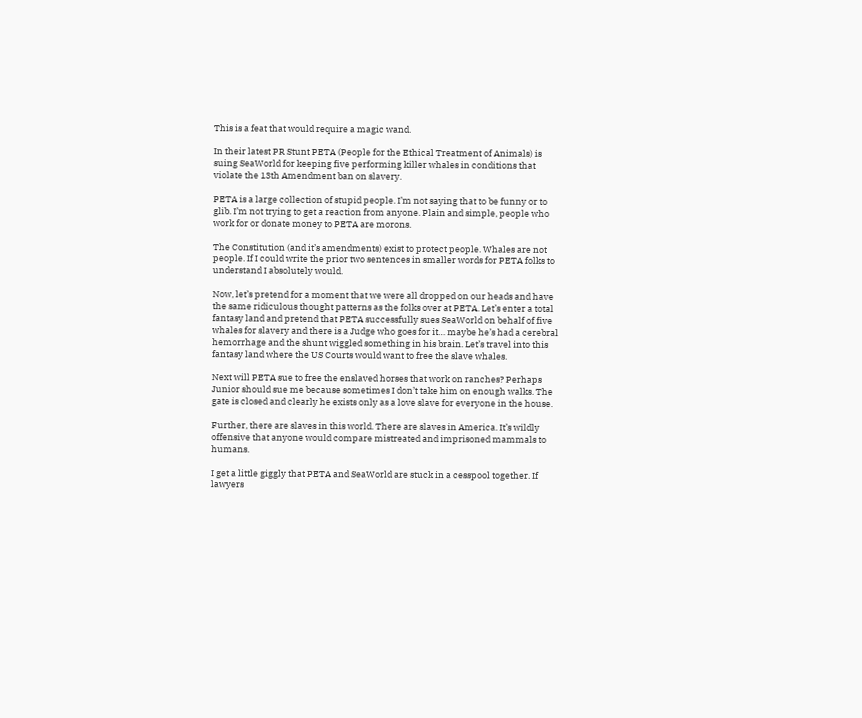This is a feat that would require a magic wand.

In their latest PR Stunt PETA (People for the Ethical Treatment of Animals) is suing SeaWorld for keeping five performing killer whales in conditions that violate the 13th Amendment ban on slavery.

PETA is a large collection of stupid people. I’m not saying that to be funny or to glib. I’m not trying to get a reaction from anyone. Plain and simple, people who work for or donate money to PETA are morons.

The Constitution (and it’s amendments) exist to protect people. Whales are not people. If I could write the prior two sentences in smaller words for PETA folks to understand I absolutely would.

Now, let’s pretend for a moment that we were all dropped on our heads and have the same ridiculous thought patterns as the folks over at PETA. Let’s enter a total fantasy land and pretend that PETA successfully sues SeaWorld on behalf of five whales for slavery and there is a Judge who goes for it… maybe he’s had a cerebral hemorrhage and the shunt wiggled something in his brain. Let’s travel into this fantasy land where the US Courts would want to free the slave whales.

Next will PETA sue to free the enslaved horses that work on ranches? Perhaps Junior should sue me because sometimes I don’t take him on enough walks. The gate is closed and clearly he exists only as a love slave for everyone in the house.

Further, there are slaves in this world. There are slaves in America. It’s wildly offensive that anyone would compare mistreated and imprisoned mammals to humans.

I get a little giggly that PETA and SeaWorld are stuck in a cesspool together. If lawyers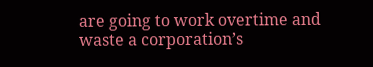are going to work overtime and waste a corporation’s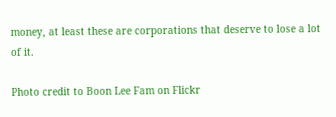money, at least these are corporations that deserve to lose a lot of it.

Photo credit to Boon Lee Fam on Flickr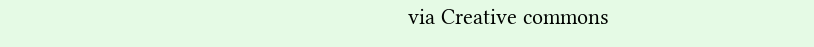via Creative commons